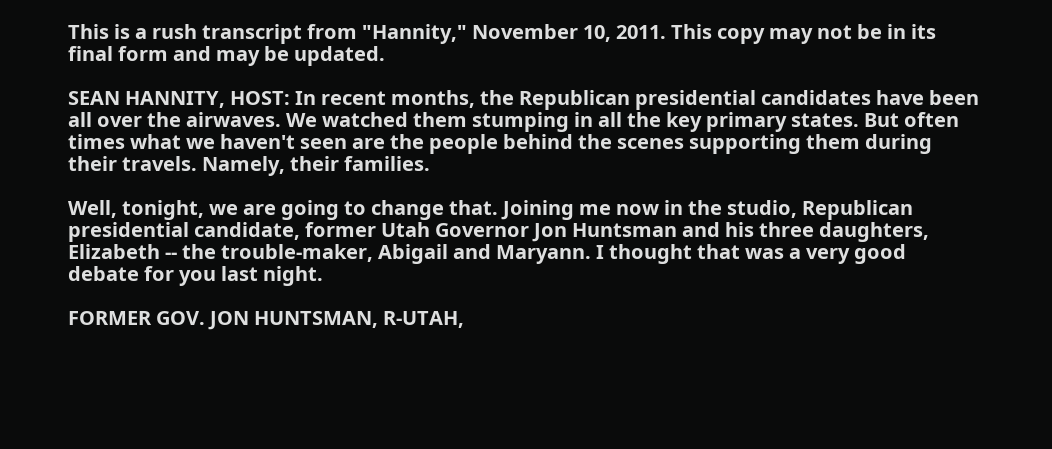This is a rush transcript from "Hannity," November 10, 2011. This copy may not be in its final form and may be updated.

SEAN HANNITY, HOST: In recent months, the Republican presidential candidates have been all over the airwaves. We watched them stumping in all the key primary states. But often times what we haven't seen are the people behind the scenes supporting them during their travels. Namely, their families.

Well, tonight, we are going to change that. Joining me now in the studio, Republican presidential candidate, former Utah Governor Jon Huntsman and his three daughters, Elizabeth -- the trouble-maker, Abigail and Maryann. I thought that was a very good debate for you last night.

FORMER GOV. JON HUNTSMAN, R-UTAH,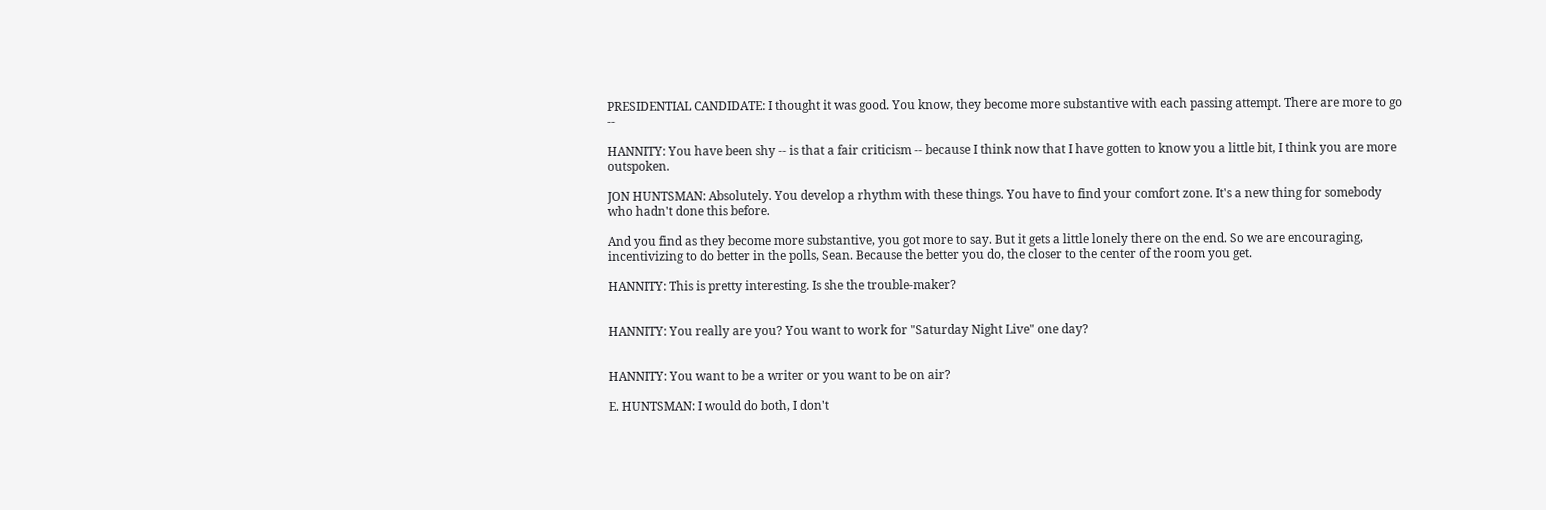PRESIDENTIAL CANDIDATE: I thought it was good. You know, they become more substantive with each passing attempt. There are more to go --

HANNITY: You have been shy -- is that a fair criticism -- because I think now that I have gotten to know you a little bit, I think you are more outspoken.

JON HUNTSMAN: Absolutely. You develop a rhythm with these things. You have to find your comfort zone. It's a new thing for somebody who hadn't done this before.

And you find as they become more substantive, you got more to say. But it gets a little lonely there on the end. So we are encouraging, incentivizing to do better in the polls, Sean. Because the better you do, the closer to the center of the room you get.

HANNITY: This is pretty interesting. Is she the trouble-maker?


HANNITY: You really are you? You want to work for "Saturday Night Live" one day?


HANNITY: You want to be a writer or you want to be on air?

E. HUNTSMAN: I would do both, I don't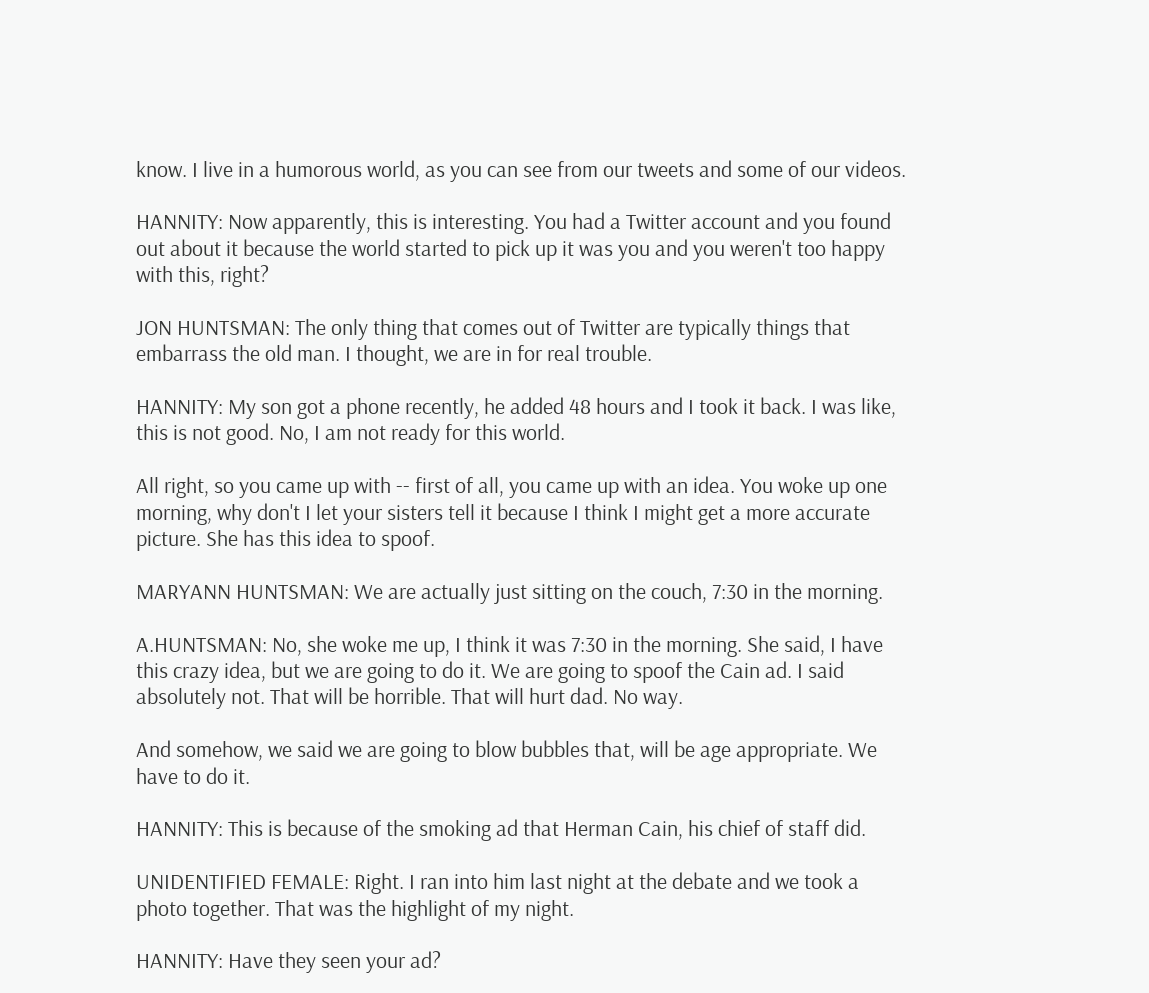know. I live in a humorous world, as you can see from our tweets and some of our videos.

HANNITY: Now apparently, this is interesting. You had a Twitter account and you found out about it because the world started to pick up it was you and you weren't too happy with this, right?

JON HUNTSMAN: The only thing that comes out of Twitter are typically things that embarrass the old man. I thought, we are in for real trouble.

HANNITY: My son got a phone recently, he added 48 hours and I took it back. I was like, this is not good. No, I am not ready for this world.

All right, so you came up with -- first of all, you came up with an idea. You woke up one morning, why don't I let your sisters tell it because I think I might get a more accurate picture. She has this idea to spoof.

MARYANN HUNTSMAN: We are actually just sitting on the couch, 7:30 in the morning.

A.HUNTSMAN: No, she woke me up, I think it was 7:30 in the morning. She said, I have this crazy idea, but we are going to do it. We are going to spoof the Cain ad. I said absolutely not. That will be horrible. That will hurt dad. No way.

And somehow, we said we are going to blow bubbles that, will be age appropriate. We have to do it.

HANNITY: This is because of the smoking ad that Herman Cain, his chief of staff did.

UNIDENTIFIED FEMALE: Right. I ran into him last night at the debate and we took a photo together. That was the highlight of my night.

HANNITY: Have they seen your ad?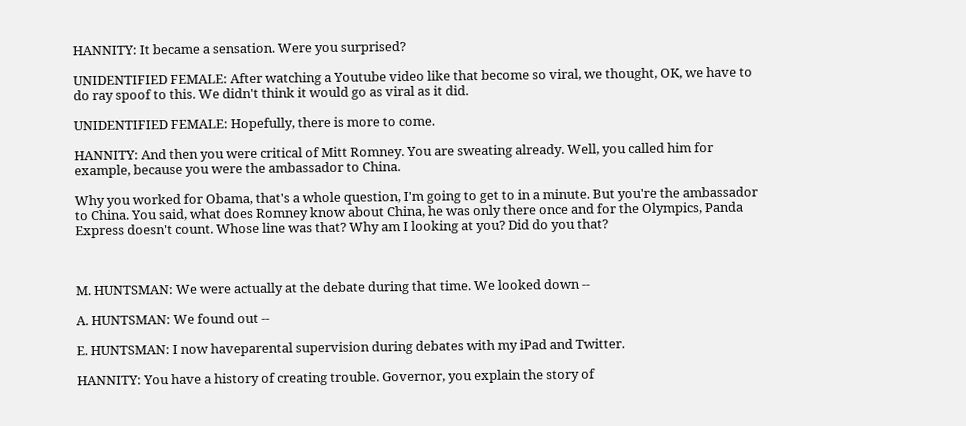HANNITY: It became a sensation. Were you surprised?

UNIDENTIFIED FEMALE: After watching a Youtube video like that become so viral, we thought, OK, we have to do ray spoof to this. We didn't think it would go as viral as it did.

UNIDENTIFIED FEMALE: Hopefully, there is more to come.

HANNITY: And then you were critical of Mitt Romney. You are sweating already. Well, you called him for example, because you were the ambassador to China.

Why you worked for Obama, that's a whole question, I'm going to get to in a minute. But you're the ambassador to China. You said, what does Romney know about China, he was only there once and for the Olympics, Panda Express doesn't count. Whose line was that? Why am I looking at you? Did do you that?



M. HUNTSMAN: We were actually at the debate during that time. We looked down --

A. HUNTSMAN: We found out --

E. HUNTSMAN: I now haveparental supervision during debates with my iPad and Twitter.

HANNITY: You have a history of creating trouble. Governor, you explain the story of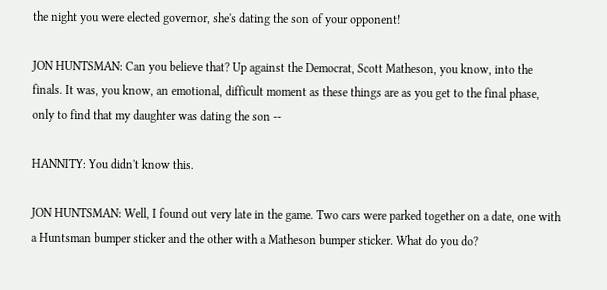the night you were elected governor, she's dating the son of your opponent!

JON HUNTSMAN: Can you believe that? Up against the Democrat, Scott Matheson, you know, into the finals. It was, you know, an emotional, difficult moment as these things are as you get to the final phase, only to find that my daughter was dating the son --

HANNITY: You didn't know this.

JON HUNTSMAN: Well, I found out very late in the game. Two cars were parked together on a date, one with a Huntsman bumper sticker and the other with a Matheson bumper sticker. What do you do?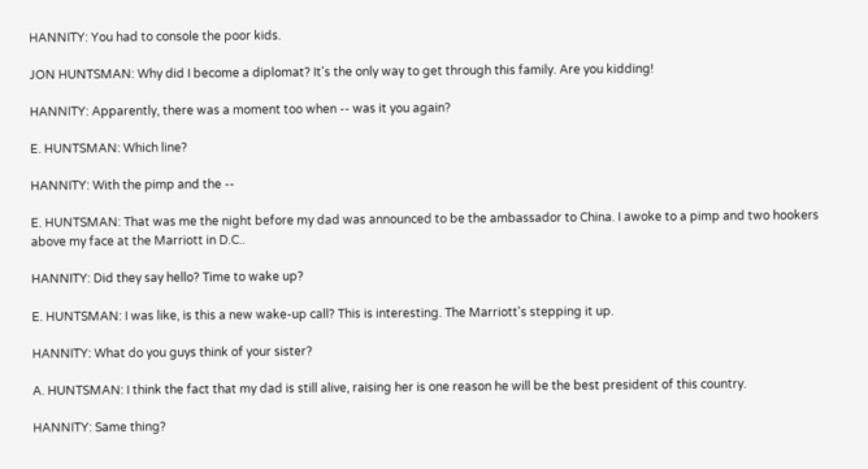HANNITY: You had to console the poor kids.

JON HUNTSMAN: Why did I become a diplomat? It's the only way to get through this family. Are you kidding!

HANNITY: Apparently, there was a moment too when -- was it you again?

E. HUNTSMAN: Which line?

HANNITY: With the pimp and the --

E. HUNTSMAN: That was me the night before my dad was announced to be the ambassador to China. I awoke to a pimp and two hookers above my face at the Marriott in D.C..

HANNITY: Did they say hello? Time to wake up?

E. HUNTSMAN: I was like, is this a new wake-up call? This is interesting. The Marriott's stepping it up.

HANNITY: What do you guys think of your sister?

A. HUNTSMAN: I think the fact that my dad is still alive, raising her is one reason he will be the best president of this country.

HANNITY: Same thing?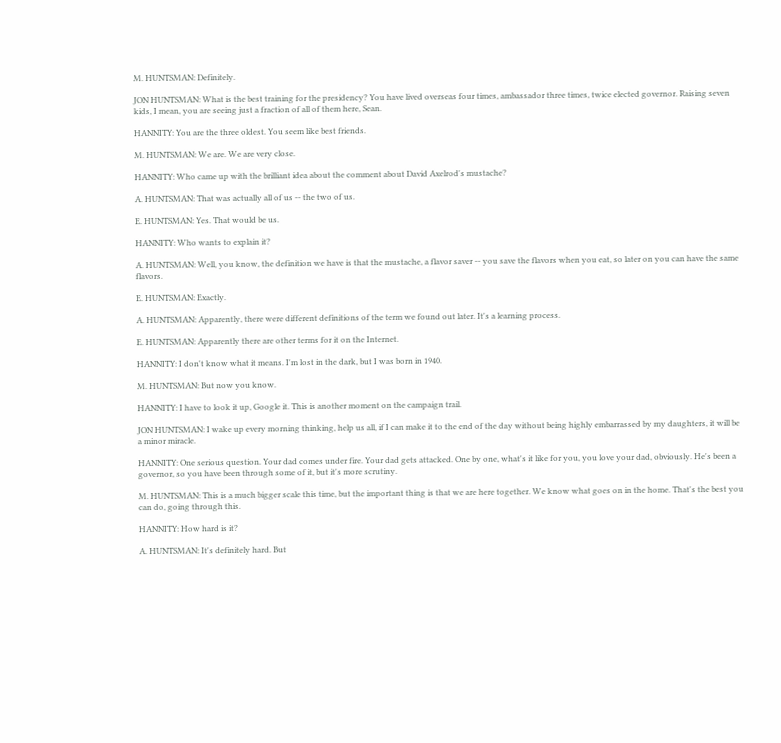M. HUNTSMAN: Definitely.

JON HUNTSMAN: What is the best training for the presidency? You have lived overseas four times, ambassador three times, twice elected governor. Raising seven kids, I mean, you are seeing just a fraction of all of them here, Sean.

HANNITY: You are the three oldest. You seem like best friends.

M. HUNTSMAN: We are. We are very close.

HANNITY: Who came up with the brilliant idea about the comment about David Axelrod's mustache?

A. HUNTSMAN: That was actually all of us -- the two of us.

E. HUNTSMAN: Yes. That would be us.

HANNITY: Who wants to explain it?

A. HUNTSMAN: Well, you know, the definition we have is that the mustache, a flavor saver -- you save the flavors when you eat, so later on you can have the same flavors.

E. HUNTSMAN: Exactly.

A. HUNTSMAN: Apparently, there were different definitions of the term we found out later. It's a learning process.

E. HUNTSMAN: Apparently there are other terms for it on the Internet.

HANNITY: I don't know what it means. I'm lost in the dark, but I was born in 1940.

M. HUNTSMAN: But now you know.

HANNITY: I have to look it up, Google it. This is another moment on the campaign trail.

JON HUNTSMAN: I wake up every morning thinking, help us all, if I can make it to the end of the day without being highly embarrassed by my daughters, it will be a minor miracle.

HANNITY: One serious question. Your dad comes under fire. Your dad gets attacked. One by one, what's it like for you, you love your dad, obviously. He's been a governor, so you have been through some of it, but it's more scrutiny.

M. HUNTSMAN: This is a much bigger scale this time, but the important thing is that we are here together. We know what goes on in the home. That's the best you can do, going through this.

HANNITY: How hard is it?

A. HUNTSMAN: It's definitely hard. But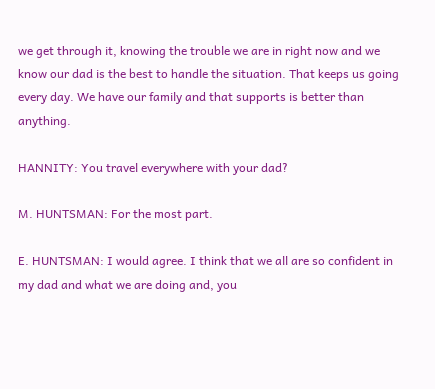we get through it, knowing the trouble we are in right now and we know our dad is the best to handle the situation. That keeps us going every day. We have our family and that supports is better than anything.

HANNITY: You travel everywhere with your dad?

M. HUNTSMAN: For the most part.

E. HUNTSMAN: I would agree. I think that we all are so confident in my dad and what we are doing and, you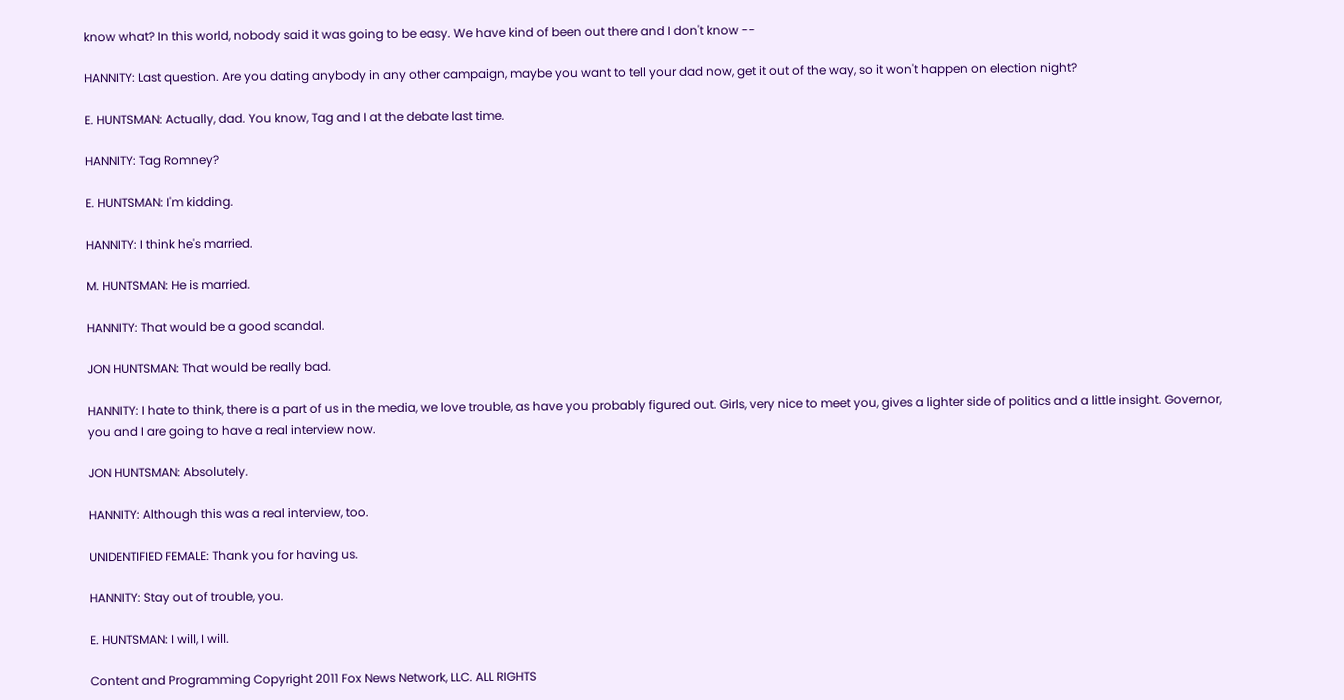know what? In this world, nobody said it was going to be easy. We have kind of been out there and I don't know --

HANNITY: Last question. Are you dating anybody in any other campaign, maybe you want to tell your dad now, get it out of the way, so it won't happen on election night?

E. HUNTSMAN: Actually, dad. You know, Tag and I at the debate last time.

HANNITY: Tag Romney?

E. HUNTSMAN: I'm kidding.

HANNITY: I think he's married.

M. HUNTSMAN: He is married.

HANNITY: That would be a good scandal.

JON HUNTSMAN: That would be really bad.

HANNITY: I hate to think, there is a part of us in the media, we love trouble, as have you probably figured out. Girls, very nice to meet you, gives a lighter side of politics and a little insight. Governor, you and I are going to have a real interview now.

JON HUNTSMAN: Absolutely.

HANNITY: Although this was a real interview, too.

UNIDENTIFIED FEMALE: Thank you for having us.

HANNITY: Stay out of trouble, you.

E. HUNTSMAN: I will, I will.

Content and Programming Copyright 2011 Fox News Network, LLC. ALL RIGHTS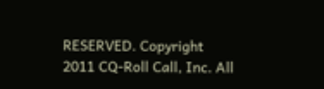RESERVED. Copyright 2011 CQ-Roll Call, Inc. All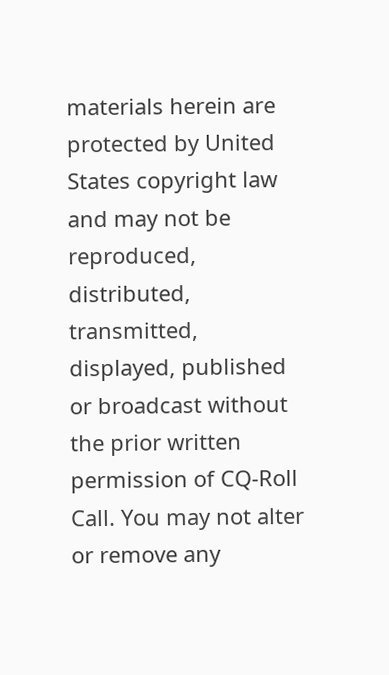materials herein are protected by United States copyright law and may not be reproduced, distributed, transmitted, displayed, published or broadcast without the prior written permission of CQ-Roll Call. You may not alter or remove any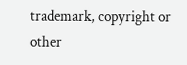trademark, copyright or other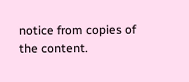notice from copies of the content.